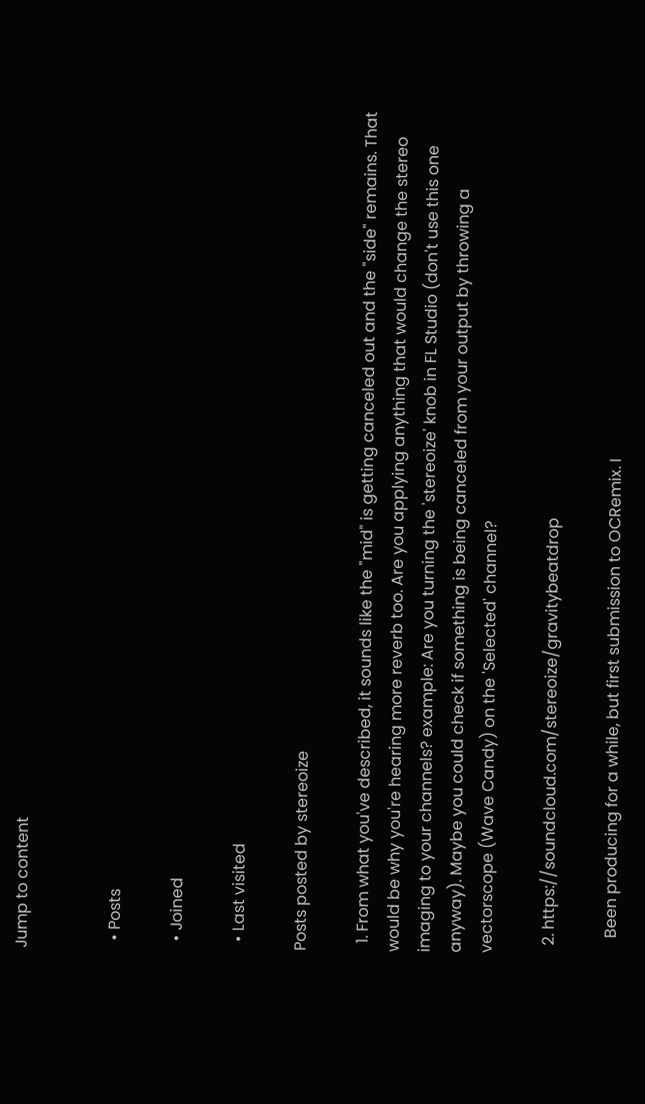Jump to content


  • Posts

  • Joined

  • Last visited

Posts posted by stereoize

  1. From what you've described, it sounds like the "mid" is getting canceled out and the "side" remains. That would be why you're hearing more reverb too. Are you applying anything that would change the stereo imaging to your channels? example: Are you turning the 'stereoize' knob in FL Studio (don't use this one anyway). Maybe you could check if something is being canceled from your output by throwing a vectorscope (Wave Candy) on the 'Selected' channel?

  2. https://soundcloud.com/stereoize/gravitybeatdrop

    Been producing for a while, but first submission to OCRemix. I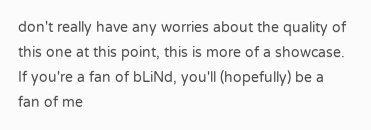don't really have any worries about the quality of this one at this point, this is more of a showcase. If you're a fan of bLiNd, you'll (hopefully) be a fan of me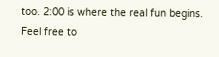too. 2:00 is where the real fun begins. Feel free to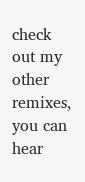check out my other remixes, you can hear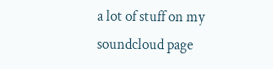a lot of stuff on my soundcloud page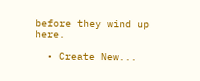before they wind up here.

  • Create New...